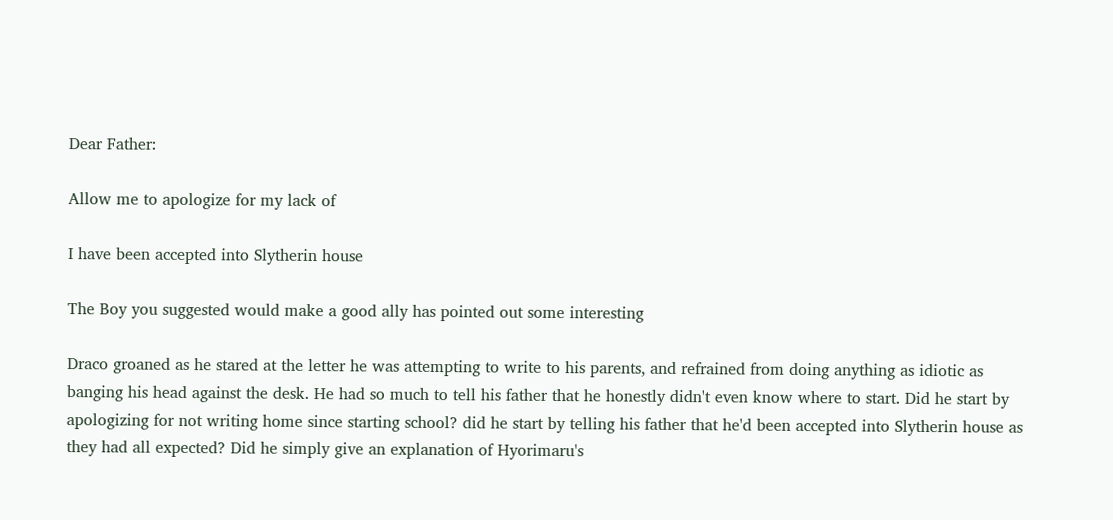Dear Father:

Allow me to apologize for my lack of

I have been accepted into Slytherin house

The Boy you suggested would make a good ally has pointed out some interesting

Draco groaned as he stared at the letter he was attempting to write to his parents, and refrained from doing anything as idiotic as banging his head against the desk. He had so much to tell his father that he honestly didn't even know where to start. Did he start by apologizing for not writing home since starting school? did he start by telling his father that he'd been accepted into Slytherin house as they had all expected? Did he simply give an explanation of Hyorimaru's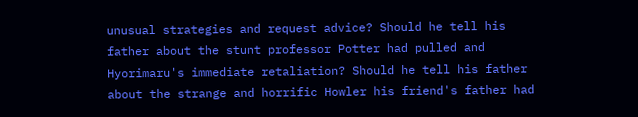unusual strategies and request advice? Should he tell his father about the stunt professor Potter had pulled and Hyorimaru's immediate retaliation? Should he tell his father about the strange and horrific Howler his friend's father had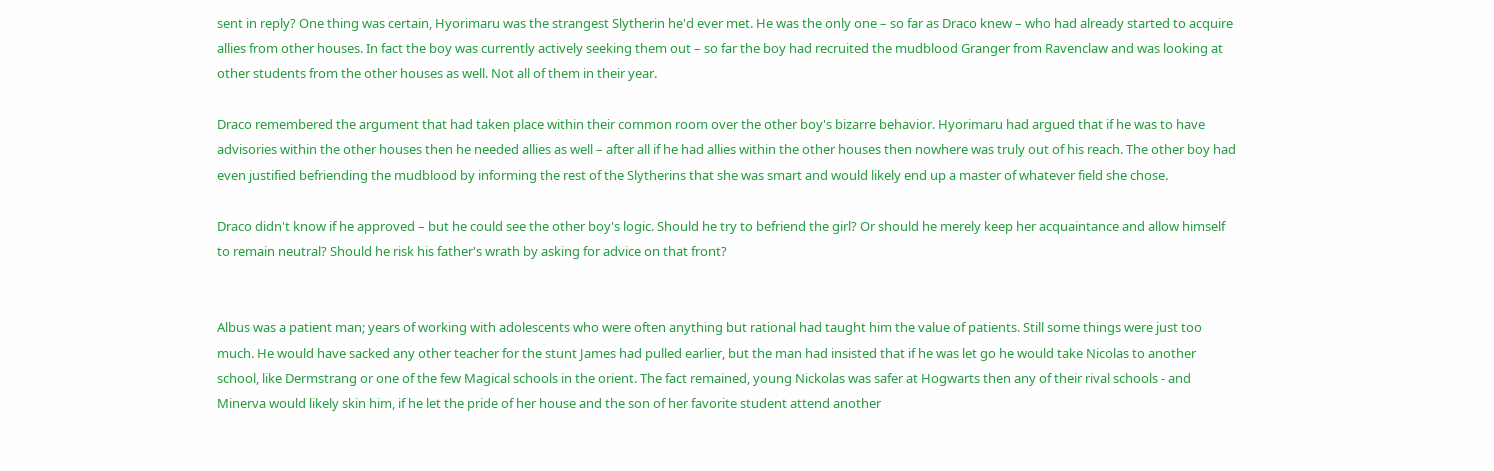sent in reply? One thing was certain, Hyorimaru was the strangest Slytherin he'd ever met. He was the only one – so far as Draco knew – who had already started to acquire allies from other houses. In fact the boy was currently actively seeking them out – so far the boy had recruited the mudblood Granger from Ravenclaw and was looking at other students from the other houses as well. Not all of them in their year.

Draco remembered the argument that had taken place within their common room over the other boy's bizarre behavior. Hyorimaru had argued that if he was to have advisories within the other houses then he needed allies as well – after all if he had allies within the other houses then nowhere was truly out of his reach. The other boy had even justified befriending the mudblood by informing the rest of the Slytherins that she was smart and would likely end up a master of whatever field she chose.

Draco didn't know if he approved – but he could see the other boy's logic. Should he try to befriend the girl? Or should he merely keep her acquaintance and allow himself to remain neutral? Should he risk his father's wrath by asking for advice on that front?


Albus was a patient man; years of working with adolescents who were often anything but rational had taught him the value of patients. Still some things were just too much. He would have sacked any other teacher for the stunt James had pulled earlier, but the man had insisted that if he was let go he would take Nicolas to another school, like Dermstrang or one of the few Magical schools in the orient. The fact remained, young Nickolas was safer at Hogwarts then any of their rival schools - and Minerva would likely skin him, if he let the pride of her house and the son of her favorite student attend another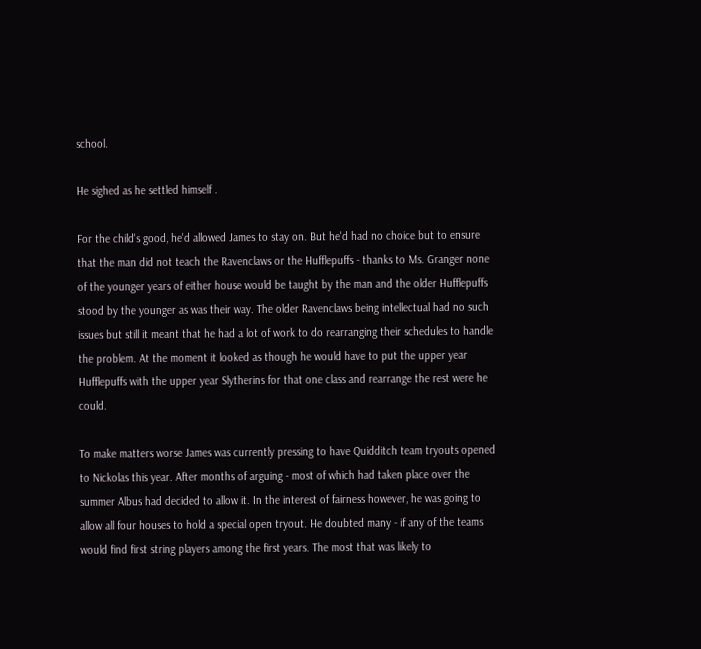school.

He sighed as he settled himself .

For the child's good, he'd allowed James to stay on. But he'd had no choice but to ensure that the man did not teach the Ravenclaws or the Hufflepuffs - thanks to Ms. Granger none of the younger years of either house would be taught by the man and the older Hufflepuffs stood by the younger as was their way. The older Ravenclaws being intellectual had no such issues but still it meant that he had a lot of work to do rearranging their schedules to handle the problem. At the moment it looked as though he would have to put the upper year Hufflepuffs with the upper year Slytherins for that one class and rearrange the rest were he could.

To make matters worse James was currently pressing to have Quidditch team tryouts opened to Nickolas this year. After months of arguing - most of which had taken place over the summer Albus had decided to allow it. In the interest of fairness however, he was going to allow all four houses to hold a special open tryout. He doubted many - if any of the teams would find first string players among the first years. The most that was likely to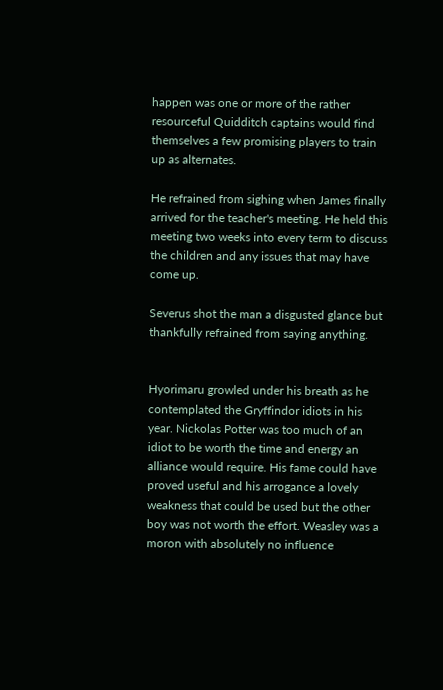happen was one or more of the rather resourceful Quidditch captains would find themselves a few promising players to train up as alternates.

He refrained from sighing when James finally arrived for the teacher's meeting. He held this meeting two weeks into every term to discuss the children and any issues that may have come up.

Severus shot the man a disgusted glance but thankfully refrained from saying anything.


Hyorimaru growled under his breath as he contemplated the Gryffindor idiots in his year. Nickolas Potter was too much of an idiot to be worth the time and energy an alliance would require. His fame could have proved useful and his arrogance a lovely weakness that could be used but the other boy was not worth the effort. Weasley was a moron with absolutely no influence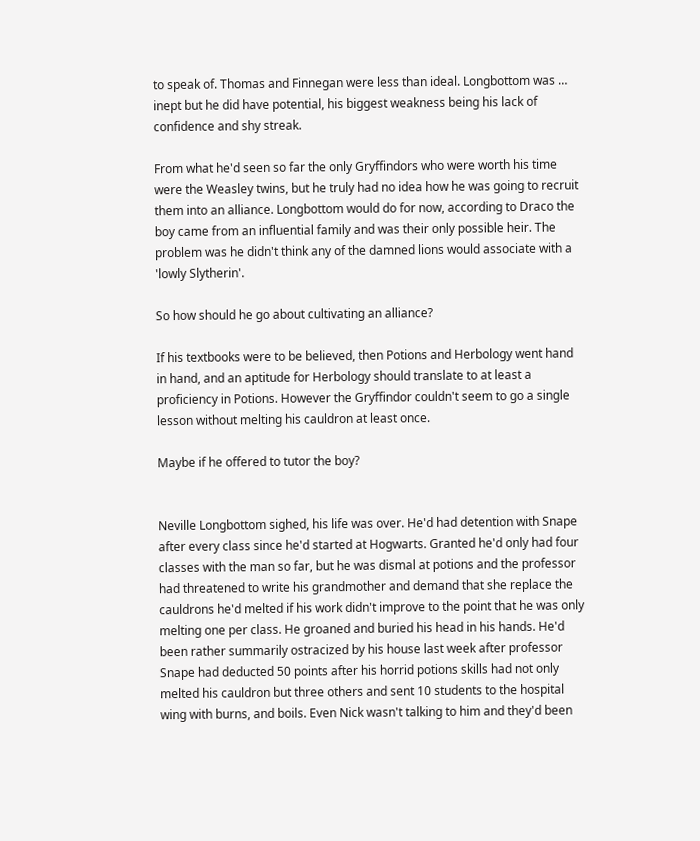to speak of. Thomas and Finnegan were less than ideal. Longbottom was … inept but he did have potential, his biggest weakness being his lack of confidence and shy streak.

From what he'd seen so far the only Gryffindors who were worth his time were the Weasley twins, but he truly had no idea how he was going to recruit them into an alliance. Longbottom would do for now, according to Draco the boy came from an influential family and was their only possible heir. The problem was he didn't think any of the damned lions would associate with a 'lowly Slytherin'.

So how should he go about cultivating an alliance?

If his textbooks were to be believed, then Potions and Herbology went hand in hand, and an aptitude for Herbology should translate to at least a proficiency in Potions. However the Gryffindor couldn't seem to go a single lesson without melting his cauldron at least once.

Maybe if he offered to tutor the boy?


Neville Longbottom sighed, his life was over. He'd had detention with Snape after every class since he'd started at Hogwarts. Granted he'd only had four classes with the man so far, but he was dismal at potions and the professor had threatened to write his grandmother and demand that she replace the cauldrons he'd melted if his work didn't improve to the point that he was only melting one per class. He groaned and buried his head in his hands. He'd been rather summarily ostracized by his house last week after professor Snape had deducted 50 points after his horrid potions skills had not only melted his cauldron but three others and sent 10 students to the hospital wing with burns, and boils. Even Nick wasn't talking to him and they'd been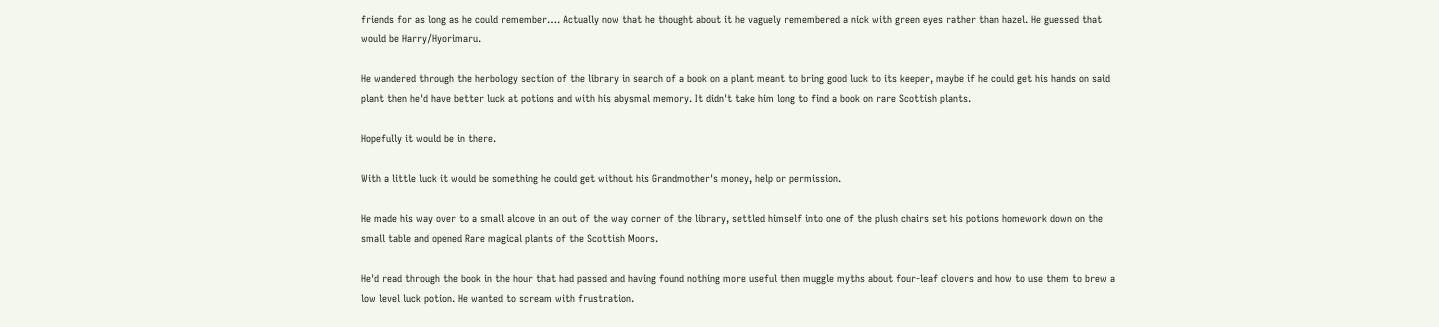friends for as long as he could remember…. Actually now that he thought about it he vaguely remembered a nick with green eyes rather than hazel. He guessed that would be Harry/Hyorimaru.

He wandered through the herbology section of the library in search of a book on a plant meant to bring good luck to its keeper, maybe if he could get his hands on said plant then he'd have better luck at potions and with his abysmal memory. It didn't take him long to find a book on rare Scottish plants.

Hopefully it would be in there.

With a little luck it would be something he could get without his Grandmother's money, help or permission.

He made his way over to a small alcove in an out of the way corner of the library, settled himself into one of the plush chairs set his potions homework down on the small table and opened Rare magical plants of the Scottish Moors.

He'd read through the book in the hour that had passed and having found nothing more useful then muggle myths about four-leaf clovers and how to use them to brew a low level luck potion. He wanted to scream with frustration.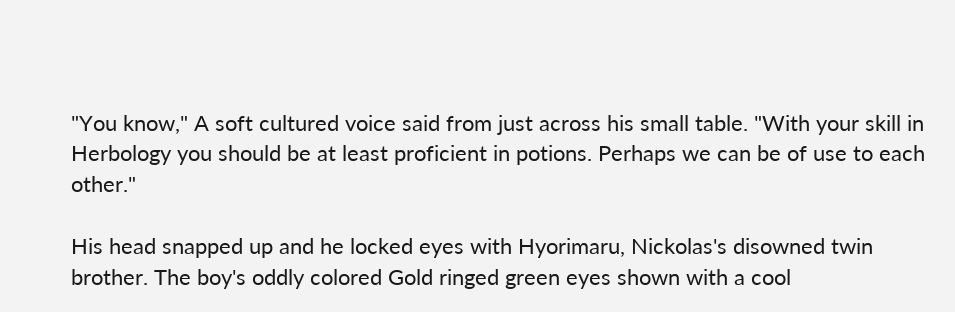"You know," A soft cultured voice said from just across his small table. "With your skill in Herbology you should be at least proficient in potions. Perhaps we can be of use to each other."

His head snapped up and he locked eyes with Hyorimaru, Nickolas's disowned twin brother. The boy's oddly colored Gold ringed green eyes shown with a cool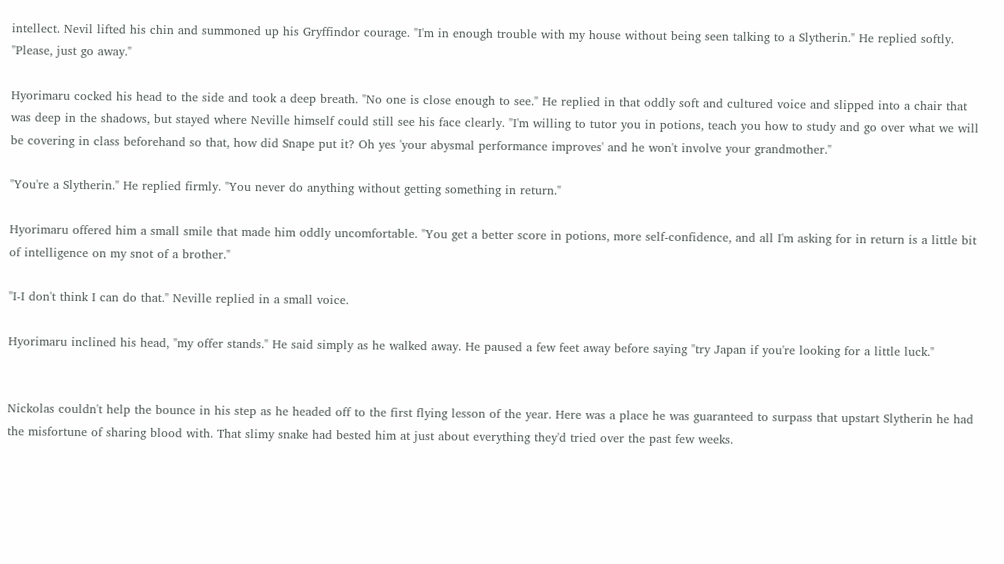intellect. Nevil lifted his chin and summoned up his Gryffindor courage. "I'm in enough trouble with my house without being seen talking to a Slytherin." He replied softly. "Please, just go away."

Hyorimaru cocked his head to the side and took a deep breath. "No one is close enough to see." He replied in that oddly soft and cultured voice and slipped into a chair that was deep in the shadows, but stayed where Neville himself could still see his face clearly. "I'm willing to tutor you in potions, teach you how to study and go over what we will be covering in class beforehand so that, how did Snape put it? Oh yes 'your abysmal performance improves' and he won't involve your grandmother."

"You're a Slytherin." He replied firmly. "You never do anything without getting something in return."

Hyorimaru offered him a small smile that made him oddly uncomfortable. "You get a better score in potions, more self-confidence, and all I'm asking for in return is a little bit of intelligence on my snot of a brother."

"I-I don't think I can do that." Neville replied in a small voice.

Hyorimaru inclined his head, "my offer stands." He said simply as he walked away. He paused a few feet away before saying "try Japan if you're looking for a little luck."


Nickolas couldn't help the bounce in his step as he headed off to the first flying lesson of the year. Here was a place he was guaranteed to surpass that upstart Slytherin he had the misfortune of sharing blood with. That slimy snake had bested him at just about everything they'd tried over the past few weeks.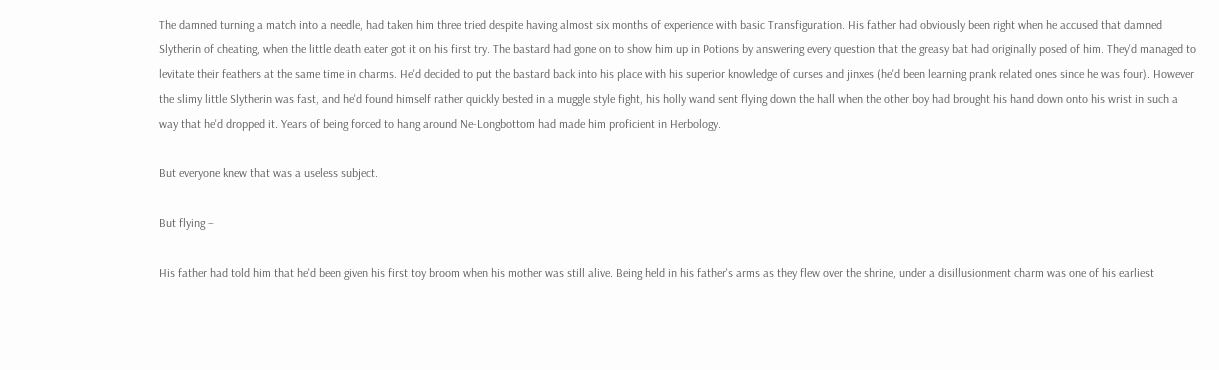The damned turning a match into a needle, had taken him three tried despite having almost six months of experience with basic Transfiguration. His father had obviously been right when he accused that damned Slytherin of cheating, when the little death eater got it on his first try. The bastard had gone on to show him up in Potions by answering every question that the greasy bat had originally posed of him. They'd managed to levitate their feathers at the same time in charms. He'd decided to put the bastard back into his place with his superior knowledge of curses and jinxes (he'd been learning prank related ones since he was four). However the slimy little Slytherin was fast, and he'd found himself rather quickly bested in a muggle style fight, his holly wand sent flying down the hall when the other boy had brought his hand down onto his wrist in such a way that he'd dropped it. Years of being forced to hang around Ne-Longbottom had made him proficient in Herbology.

But everyone knew that was a useless subject.

But flying –

His father had told him that he'd been given his first toy broom when his mother was still alive. Being held in his father's arms as they flew over the shrine, under a disillusionment charm was one of his earliest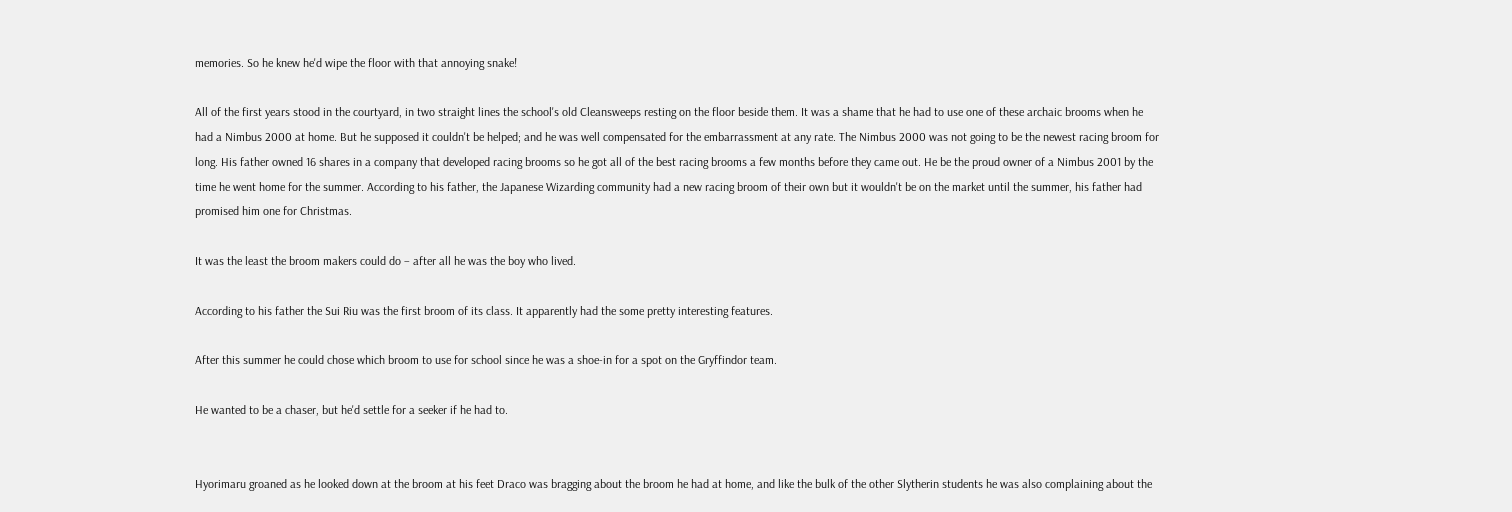memories. So he knew he'd wipe the floor with that annoying snake!

All of the first years stood in the courtyard, in two straight lines the school's old Cleansweeps resting on the floor beside them. It was a shame that he had to use one of these archaic brooms when he had a Nimbus 2000 at home. But he supposed it couldn't be helped; and he was well compensated for the embarrassment at any rate. The Nimbus 2000 was not going to be the newest racing broom for long. His father owned 16 shares in a company that developed racing brooms so he got all of the best racing brooms a few months before they came out. He be the proud owner of a Nimbus 2001 by the time he went home for the summer. According to his father, the Japanese Wizarding community had a new racing broom of their own but it wouldn't be on the market until the summer, his father had promised him one for Christmas.

It was the least the broom makers could do – after all he was the boy who lived.

According to his father the Sui Riu was the first broom of its class. It apparently had the some pretty interesting features.

After this summer he could chose which broom to use for school since he was a shoe-in for a spot on the Gryffindor team.

He wanted to be a chaser, but he'd settle for a seeker if he had to.


Hyorimaru groaned as he looked down at the broom at his feet Draco was bragging about the broom he had at home, and like the bulk of the other Slytherin students he was also complaining about the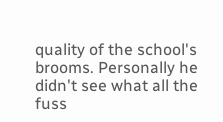quality of the school's brooms. Personally he didn't see what all the fuss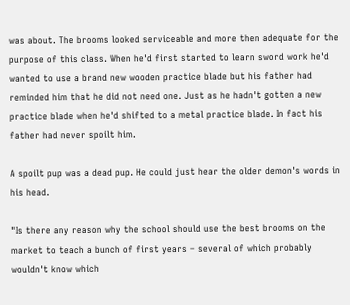was about. The brooms looked serviceable and more then adequate for the purpose of this class. When he'd first started to learn sword work he'd wanted to use a brand new wooden practice blade but his father had reminded him that he did not need one. Just as he hadn't gotten a new practice blade when he'd shifted to a metal practice blade. In fact his father had never spoilt him.

A spoilt pup was a dead pup. He could just hear the older demon's words in his head.

"Is there any reason why the school should use the best brooms on the market to teach a bunch of first years – several of which probably wouldn't know which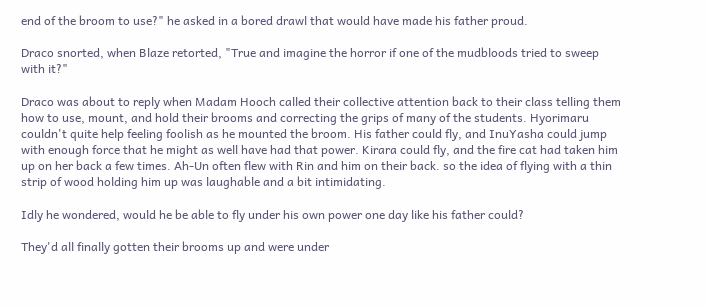end of the broom to use?" he asked in a bored drawl that would have made his father proud.

Draco snorted, when Blaze retorted, "True and imagine the horror if one of the mudbloods tried to sweep with it?"

Draco was about to reply when Madam Hooch called their collective attention back to their class telling them how to use, mount, and hold their brooms and correcting the grips of many of the students. Hyorimaru couldn't quite help feeling foolish as he mounted the broom. His father could fly, and InuYasha could jump with enough force that he might as well have had that power. Kirara could fly, and the fire cat had taken him up on her back a few times. Ah-Un often flew with Rin and him on their back. so the idea of flying with a thin strip of wood holding him up was laughable and a bit intimidating.

Idly he wondered, would he be able to fly under his own power one day like his father could?

They'd all finally gotten their brooms up and were under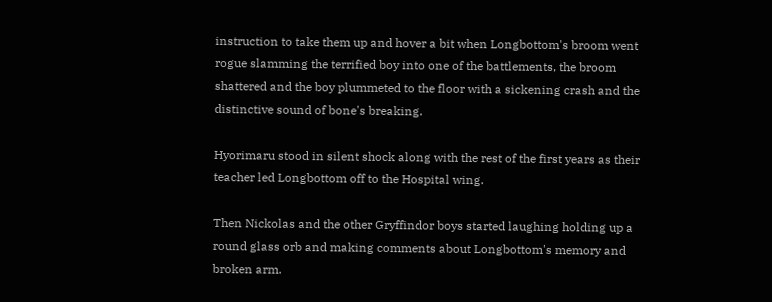instruction to take them up and hover a bit when Longbottom's broom went rogue slamming the terrified boy into one of the battlements, the broom shattered and the boy plummeted to the floor with a sickening crash and the distinctive sound of bone's breaking.

Hyorimaru stood in silent shock along with the rest of the first years as their teacher led Longbottom off to the Hospital wing.

Then Nickolas and the other Gryffindor boys started laughing holding up a round glass orb and making comments about Longbottom's memory and broken arm.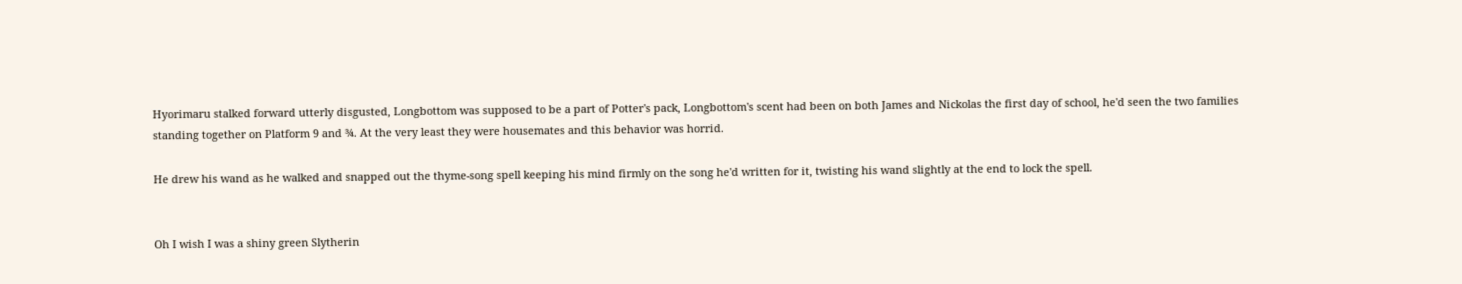Hyorimaru stalked forward utterly disgusted, Longbottom was supposed to be a part of Potter's pack, Longbottom's scent had been on both James and Nickolas the first day of school, he'd seen the two families standing together on Platform 9 and ¾. At the very least they were housemates and this behavior was horrid.

He drew his wand as he walked and snapped out the thyme-song spell keeping his mind firmly on the song he'd written for it, twisting his wand slightly at the end to lock the spell.


Oh I wish I was a shiny green Slytherin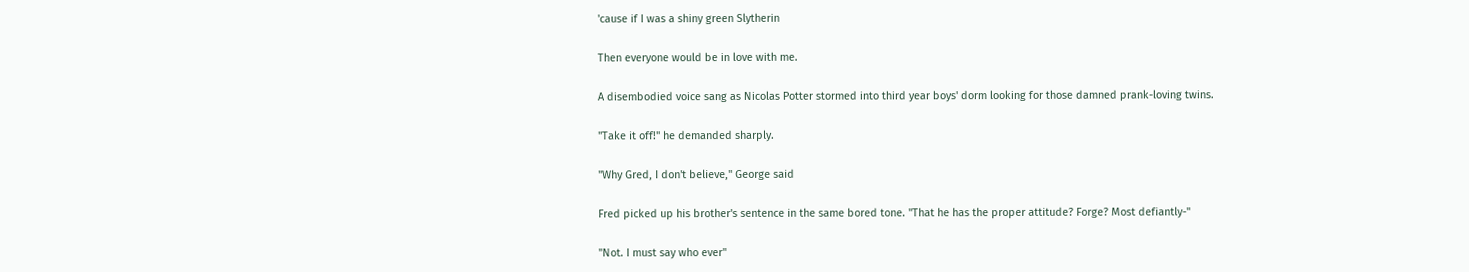'cause if I was a shiny green Slytherin

Then everyone would be in love with me.

A disembodied voice sang as Nicolas Potter stormed into third year boys' dorm looking for those damned prank-loving twins.

"Take it off!" he demanded sharply.

"Why Gred, I don't believe," George said

Fred picked up his brother's sentence in the same bored tone. "That he has the proper attitude? Forge? Most defiantly-"

"Not. I must say who ever"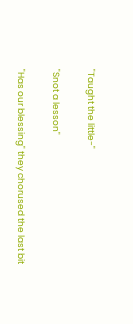"Taught the little-"

"Snot a lesson"

"Has our blessing" they chorused the last bit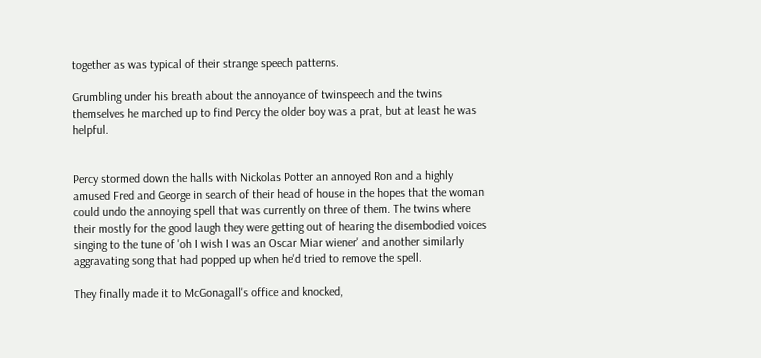together as was typical of their strange speech patterns.

Grumbling under his breath about the annoyance of twinspeech and the twins themselves he marched up to find Percy the older boy was a prat, but at least he was helpful.


Percy stormed down the halls with Nickolas Potter an annoyed Ron and a highly amused Fred and George in search of their head of house in the hopes that the woman could undo the annoying spell that was currently on three of them. The twins where their mostly for the good laugh they were getting out of hearing the disembodied voices singing to the tune of 'oh I wish I was an Oscar Miar wiener' and another similarly aggravating song that had popped up when he'd tried to remove the spell.

They finally made it to McGonagall's office and knocked,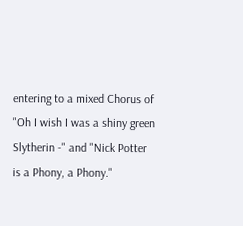entering to a mixed Chorus of "Oh I wish I was a shiny green Slytherin -" and "Nick Potter is a Phony, a Phony."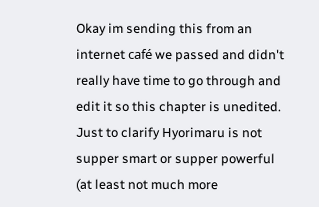Okay im sending this from an internet café we passed and didn't really have time to go through and edit it so this chapter is unedited. Just to clarify Hyorimaru is not supper smart or supper powerful (at least not much more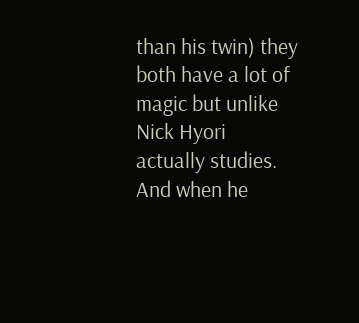than his twin) they both have a lot of magic but unlike Nick Hyori actually studies. And when he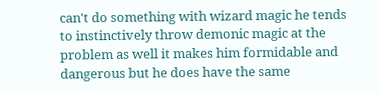can't do something with wizard magic he tends to instinctively throw demonic magic at the problem as well it makes him formidable and dangerous but he does have the same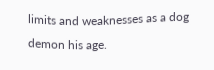limits and weaknesses as a dog demon his age.